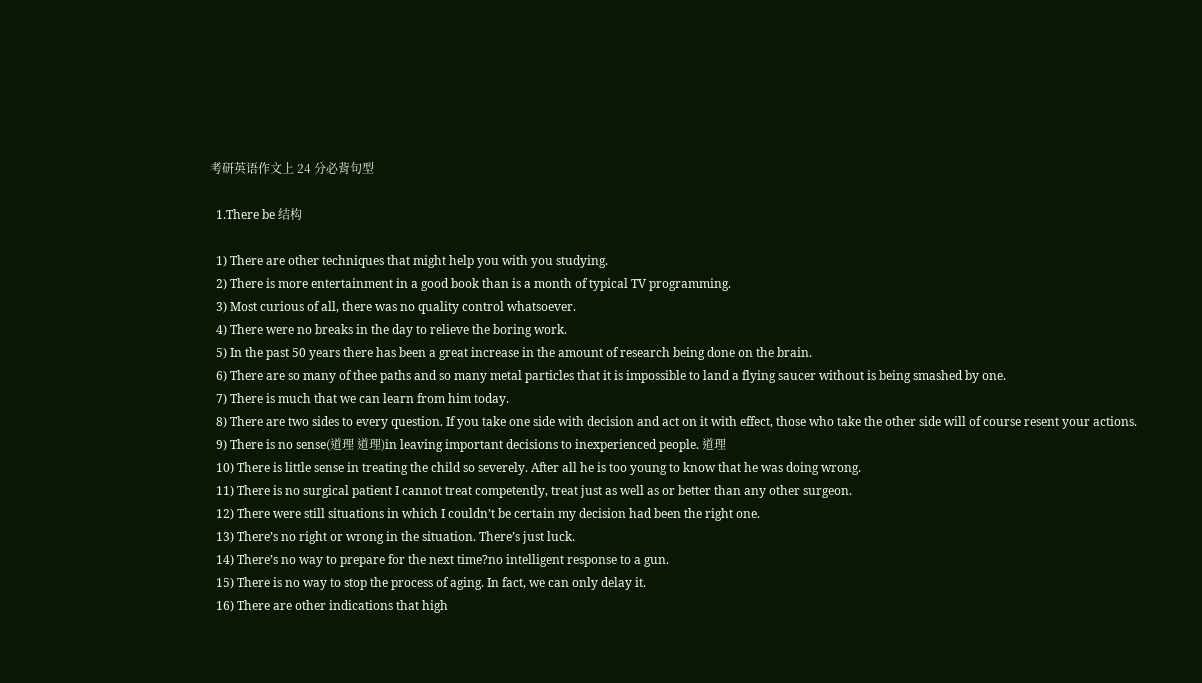考研英语作文上 24 分必背句型

  1.There be 结构

  1) There are other techniques that might help you with you studying.
  2) There is more entertainment in a good book than is a month of typical TV programming.
  3) Most curious of all, there was no quality control whatsoever.
  4) There were no breaks in the day to relieve the boring work.
  5) In the past 50 years there has been a great increase in the amount of research being done on the brain.
  6) There are so many of thee paths and so many metal particles that it is impossible to land a flying saucer without is being smashed by one.
  7) There is much that we can learn from him today.
  8) There are two sides to every question. If you take one side with decision and act on it with effect, those who take the other side will of course resent your actions.
  9) There is no sense(道理 道理)in leaving important decisions to inexperienced people. 道理
  10) There is little sense in treating the child so severely. After all he is too young to know that he was doing wrong.
  11) There is no surgical patient I cannot treat competently, treat just as well as or better than any other surgeon.
  12) There were still situations in which I couldn’t be certain my decision had been the right one.
  13) There’s no right or wrong in the situation. There’s just luck.
  14) There’s no way to prepare for the next time?no intelligent response to a gun.
  15) There is no way to stop the process of aging. In fact, we can only delay it.
  16) There are other indications that high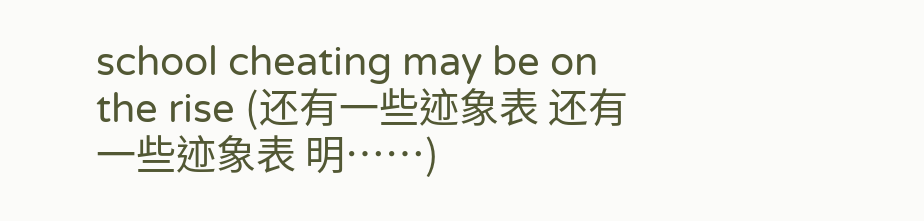school cheating may be on the rise (还有一些迹象表 还有一些迹象表 明……)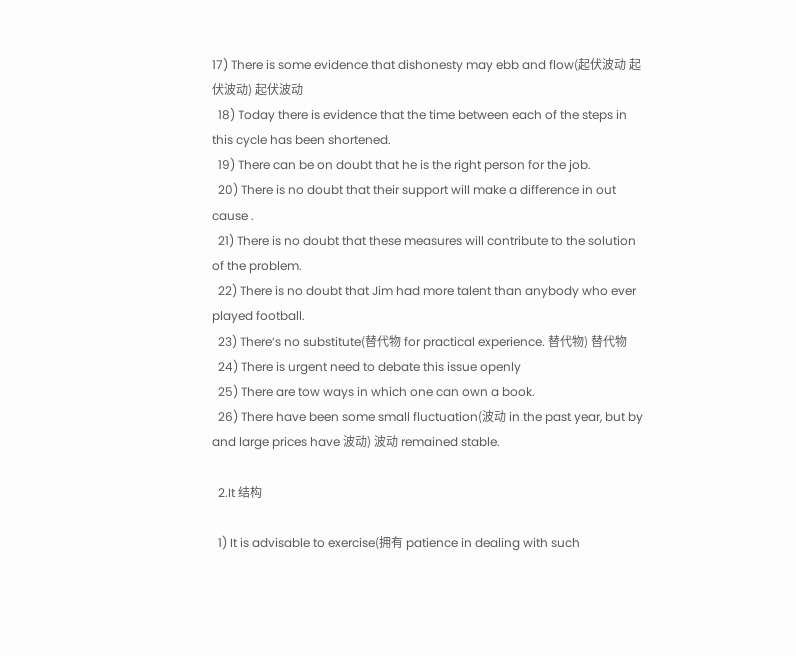17) There is some evidence that dishonesty may ebb and flow(起伏波动 起伏波动) 起伏波动
  18) Today there is evidence that the time between each of the steps in this cycle has been shortened.
  19) There can be on doubt that he is the right person for the job.
  20) There is no doubt that their support will make a difference in out cause .
  21) There is no doubt that these measures will contribute to the solution of the problem.
  22) There is no doubt that Jim had more talent than anybody who ever played football.
  23) There’s no substitute(替代物 for practical experience. 替代物) 替代物
  24) There is urgent need to debate this issue openly
  25) There are tow ways in which one can own a book.
  26) There have been some small fluctuation(波动 in the past year, but by and large prices have 波动) 波动 remained stable.

  2.It 结构

  1) It is advisable to exercise(拥有 patience in dealing with such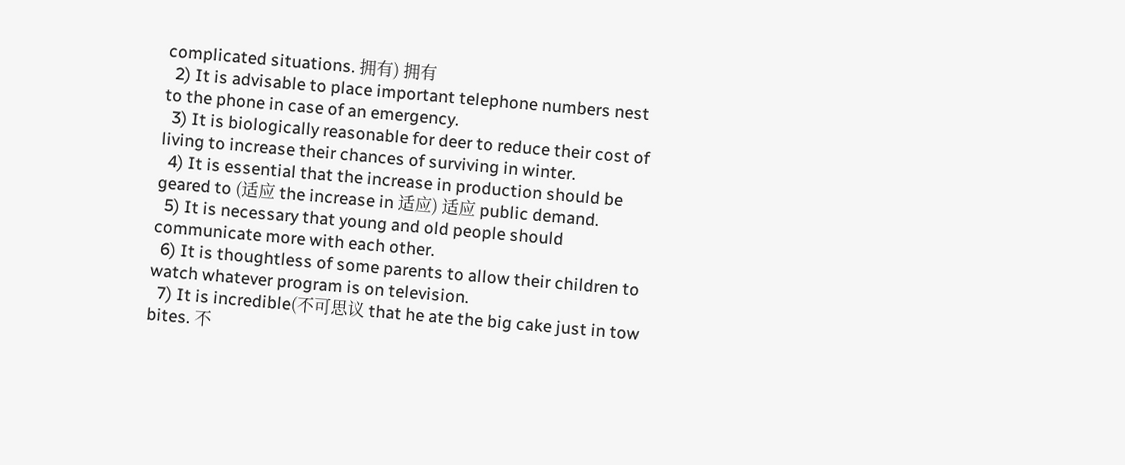complicated situations. 拥有) 拥有
  2) It is advisable to place important telephone numbers nest to the phone in case of an emergency.
  3) It is biologically reasonable for deer to reduce their cost of living to increase their chances of surviving in winter.
  4) It is essential that the increase in production should be geared to (适应 the increase in 适应) 适应 public demand.
  5) It is necessary that young and old people should communicate more with each other.
  6) It is thoughtless of some parents to allow their children to watch whatever program is on television.
  7) It is incredible(不可思议 that he ate the big cake just in tow bites. 不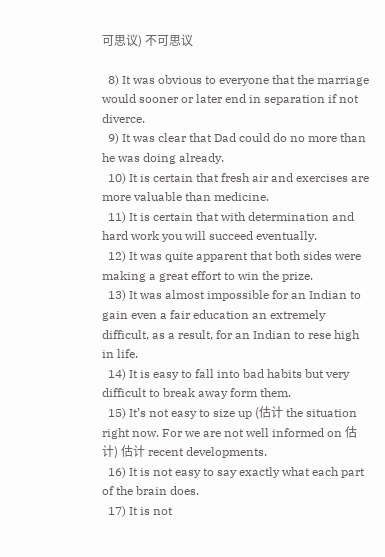可思议) 不可思议

  8) It was obvious to everyone that the marriage would sooner or later end in separation if not diverce.
  9) It was clear that Dad could do no more than he was doing already.
  10) It is certain that fresh air and exercises are more valuable than medicine.
  11) It is certain that with determination and hard work you will succeed eventually.
  12) It was quite apparent that both sides were making a great effort to win the prize.
  13) It was almost impossible for an Indian to gain even a fair education an extremely difficult, as a result, for an Indian to rese high in life.
  14) It is easy to fall into bad habits but very difficult to break away form them.
  15) It’s not easy to size up (估计 the situation right now. For we are not well informed on 估计) 估计 recent developments.
  16) It is not easy to say exactly what each part of the brain does.
  17) It is not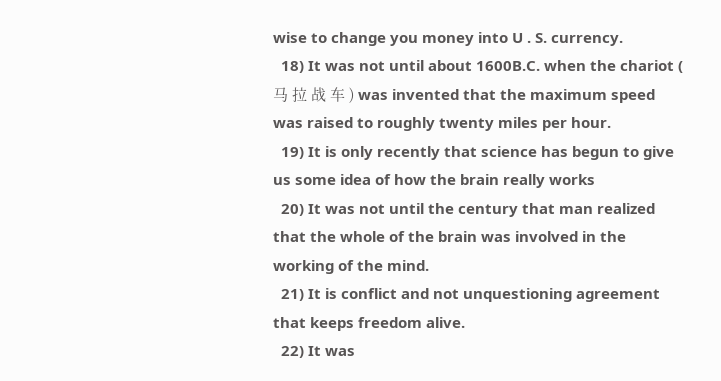wise to change you money into U . S. currency.
  18) It was not until about 1600B.C. when the chariot ( 马 拉 战 车 ) was invented that the maximum speed was raised to roughly twenty miles per hour.
  19) It is only recently that science has begun to give us some idea of how the brain really works
  20) It was not until the century that man realized that the whole of the brain was involved in the working of the mind.
  21) It is conflict and not unquestioning agreement that keeps freedom alive.
  22) It was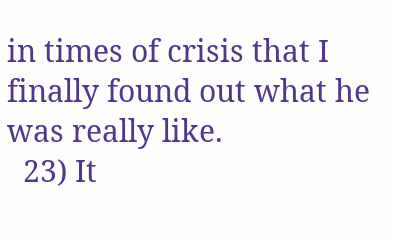in times of crisis that I finally found out what he was really like.
  23) It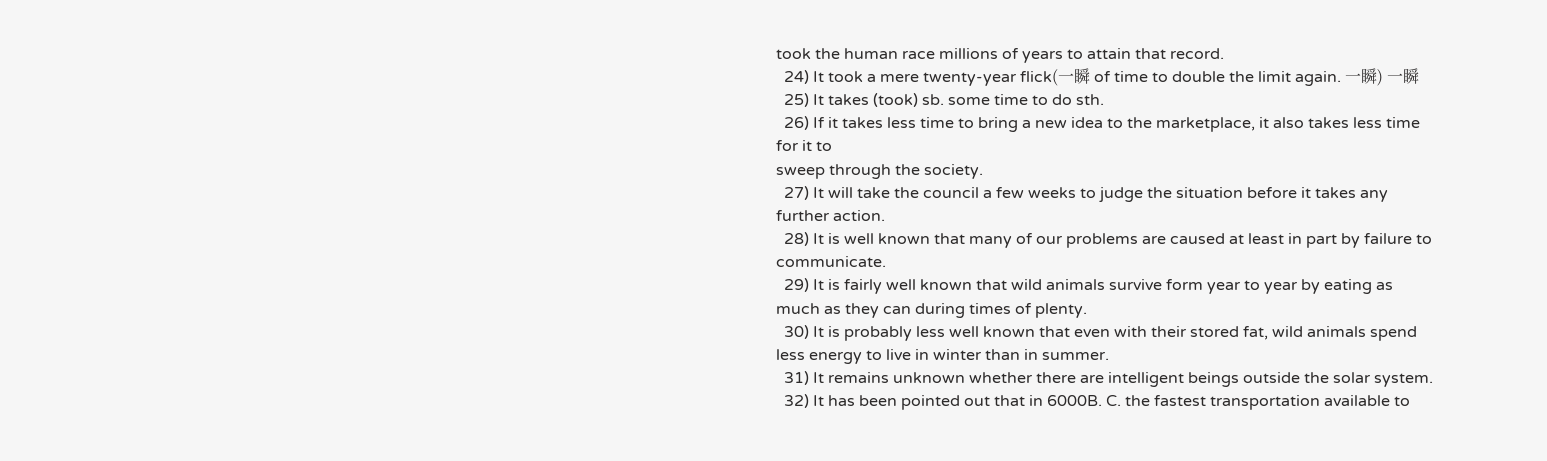took the human race millions of years to attain that record.
  24) It took a mere twenty-year flick(一瞬 of time to double the limit again. 一瞬) 一瞬
  25) It takes (took) sb. some time to do sth.
  26) If it takes less time to bring a new idea to the marketplace, it also takes less time for it to
sweep through the society.
  27) It will take the council a few weeks to judge the situation before it takes any further action.
  28) It is well known that many of our problems are caused at least in part by failure to communicate.
  29) It is fairly well known that wild animals survive form year to year by eating as much as they can during times of plenty.
  30) It is probably less well known that even with their stored fat, wild animals spend less energy to live in winter than in summer.
  31) It remains unknown whether there are intelligent beings outside the solar system.
  32) It has been pointed out that in 6000B. C. the fastest transportation available to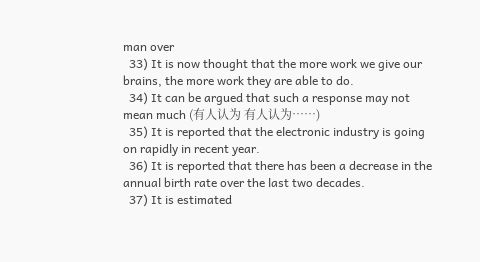man over
  33) It is now thought that the more work we give our brains, the more work they are able to do.
  34) It can be argued that such a response may not mean much (有人认为 有人认为……)
  35) It is reported that the electronic industry is going on rapidly in recent year.
  36) It is reported that there has been a decrease in the annual birth rate over the last two decades.
  37) It is estimated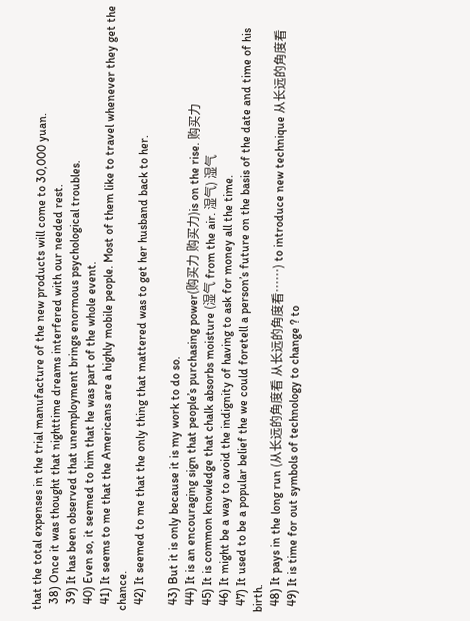that the total expenses in the trial manufacture of the new products will come to 30,000 yuan.
  38) Once it was thought that nighttime dreams interfered with our needed rest.
  39) It has been observed that unemployment brings enormous psychological troubles.
  40) Even so, it seemed to him that he was part of the whole event.
  41) It seems to me that the Americans are a highly mobile people. Most of them like to travel whenever they get the chance.
  42) It seemed to me that the only thing that mattered was to get her husband back to her.

  43) But it is only because it is my work to do so.
  44) It is an encouraging sign that people’s purchasing power(购买力 购买力)is on the rise. 购买力
  45) It is common knowledge that chalk absorbs moisture (湿气 from the air. 湿气) 湿气
  46) It might be a way to avoid the indignity of having to ask for money all the time.
  47) It used to be a popular belief the we could foretell a person’s future on the basis of the date and time of his birth.
  48) It pays in the long run (从长远的角度看 从长远的角度看……) to introduce new technique 从长远的角度看
  49) It is time for out symbols of technology to change ? to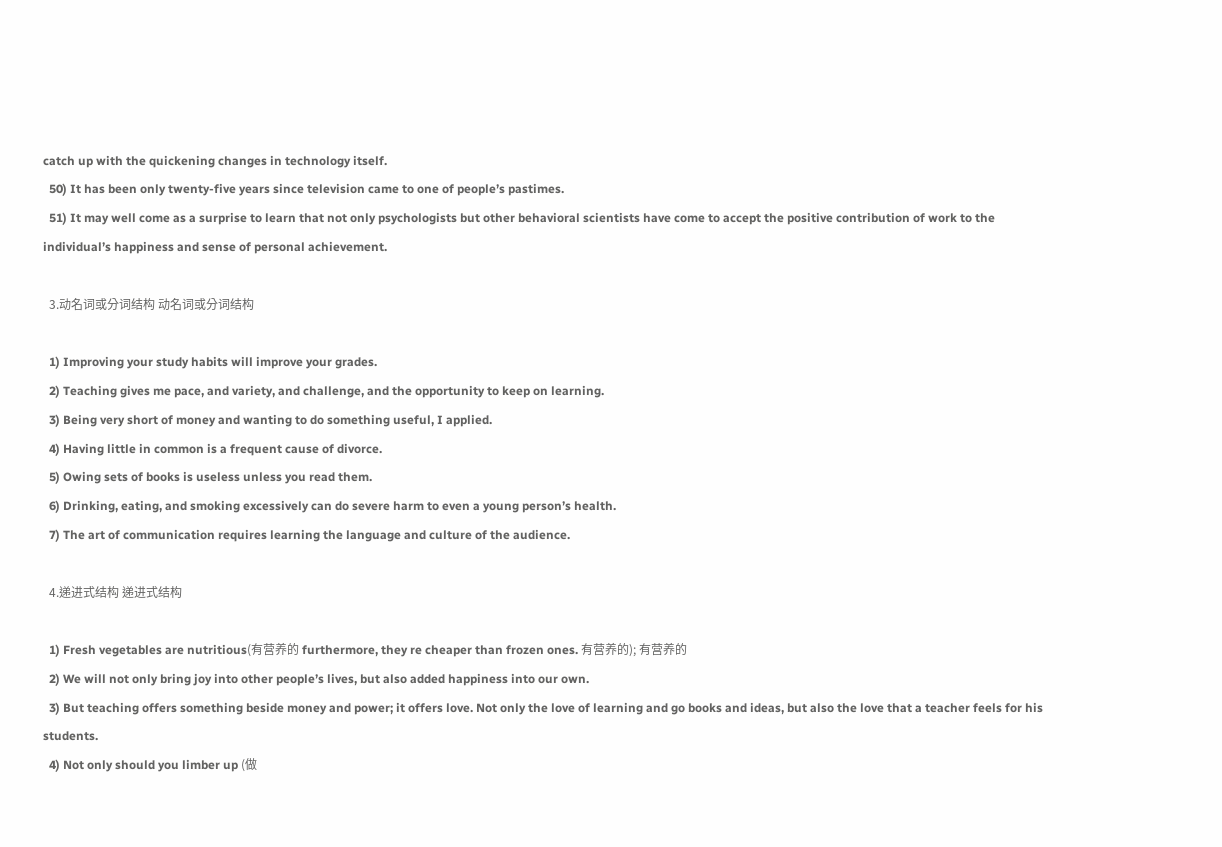catch up with the quickening changes in technology itself.
  50) It has been only twenty-five years since television came to one of people’s pastimes.
  51) It may well come as a surprise to learn that not only psychologists but other behavioral scientists have come to accept the positive contribution of work to the individual’s happiness and sense of personal achievement.

  3.动名词或分词结构 动名词或分词结构

  1) Improving your study habits will improve your grades.
  2) Teaching gives me pace, and variety, and challenge, and the opportunity to keep on learning.
  3) Being very short of money and wanting to do something useful, I applied.
  4) Having little in common is a frequent cause of divorce.
  5) Owing sets of books is useless unless you read them.
  6) Drinking, eating, and smoking excessively can do severe harm to even a young person’s health.
  7) The art of communication requires learning the language and culture of the audience.

  4.递进式结构 递进式结构

  1) Fresh vegetables are nutritious(有营养的 furthermore, they re cheaper than frozen ones. 有营养的); 有营养的
  2) We will not only bring joy into other people’s lives, but also added happiness into our own.
  3) But teaching offers something beside money and power; it offers love. Not only the love of learning and go books and ideas, but also the love that a teacher feels for his students.
  4) Not only should you limber up (做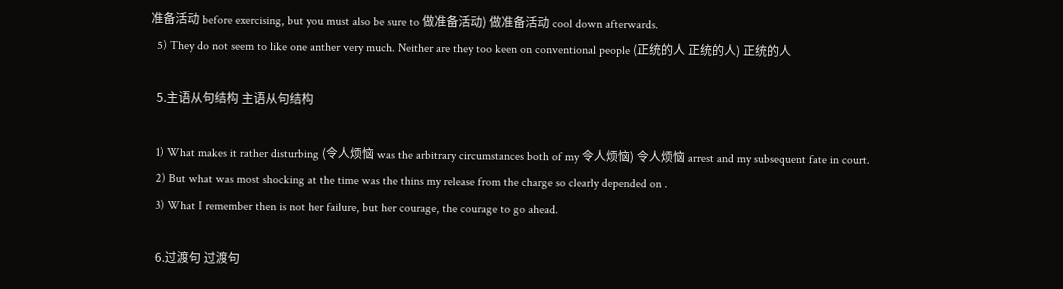准备活动 before exercising, but you must also be sure to 做准备活动) 做准备活动 cool down afterwards.
  5) They do not seem to like one anther very much. Neither are they too keen on conventional people (正统的人 正统的人) 正统的人

  5.主语从句结构 主语从句结构

  1) What makes it rather disturbing (令人烦恼 was the arbitrary circumstances both of my 令人烦恼) 令人烦恼 arrest and my subsequent fate in court.
  2) But what was most shocking at the time was the thins my release from the charge so clearly depended on .
  3) What I remember then is not her failure, but her courage, the courage to go ahead.

  6.过渡句 过渡句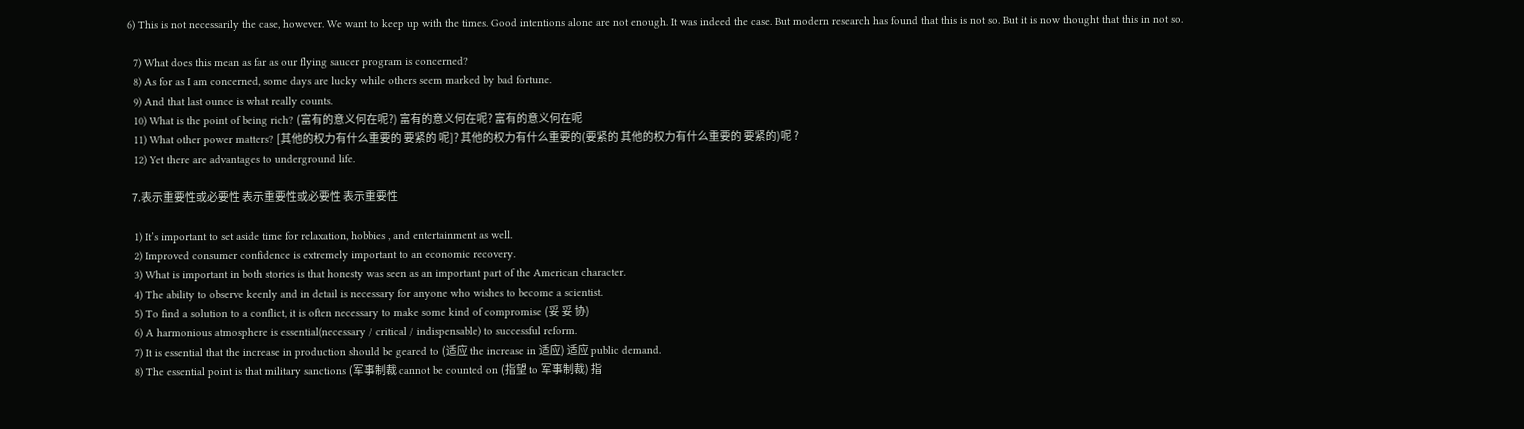6) This is not necessarily the case, however. We want to keep up with the times. Good intentions alone are not enough. It was indeed the case. But modern research has found that this is not so. But it is now thought that this in not so.

  7) What does this mean as far as our flying saucer program is concerned?
  8) As for as I am concerned, some days are lucky while others seem marked by bad fortune.
  9) And that last ounce is what really counts.
  10) What is the point of being rich? (富有的意义何在呢?) 富有的意义何在呢? 富有的意义何在呢
  11) What other power matters? [其他的权力有什么重要的 要紧的 呢]? 其他的权力有什么重要的(要紧的 其他的权力有什么重要的 要紧的)呢 ?
  12) Yet there are advantages to underground life.

  7.表示重要性或必要性 表示重要性或必要性 表示重要性

  1) It’s important to set aside time for relaxation, hobbies , and entertainment as well.
  2) Improved consumer confidence is extremely important to an economic recovery.
  3) What is important in both stories is that honesty was seen as an important part of the American character.
  4) The ability to observe keenly and in detail is necessary for anyone who wishes to become a scientist.
  5) To find a solution to a conflict, it is often necessary to make some kind of compromise (妥 妥 协)
  6) A harmonious atmosphere is essential(necessary / critical / indispensable) to successful reform.
  7) It is essential that the increase in production should be geared to (适应 the increase in 适应) 适应 public demand.
  8) The essential point is that military sanctions (军事制裁 cannot be counted on (指望 to 军事制裁) 指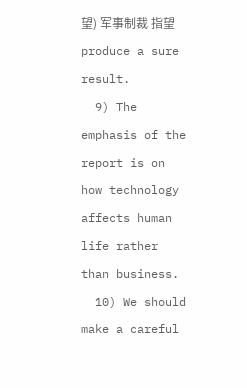望) 军事制裁 指望 produce a sure result.
  9) The emphasis of the report is on how technology affects human life rather than business.
  10) We should make a careful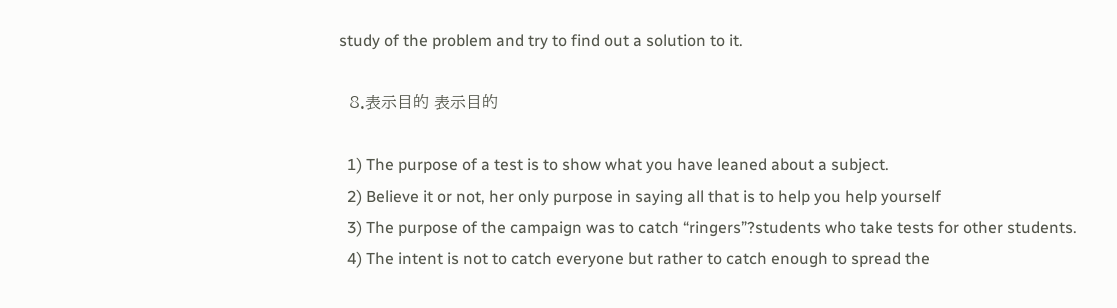study of the problem and try to find out a solution to it.

  8.表示目的 表示目的

  1) The purpose of a test is to show what you have leaned about a subject.
  2) Believe it or not, her only purpose in saying all that is to help you help yourself
  3) The purpose of the campaign was to catch “ringers”?students who take tests for other students.
  4) The intent is not to catch everyone but rather to catch enough to spread the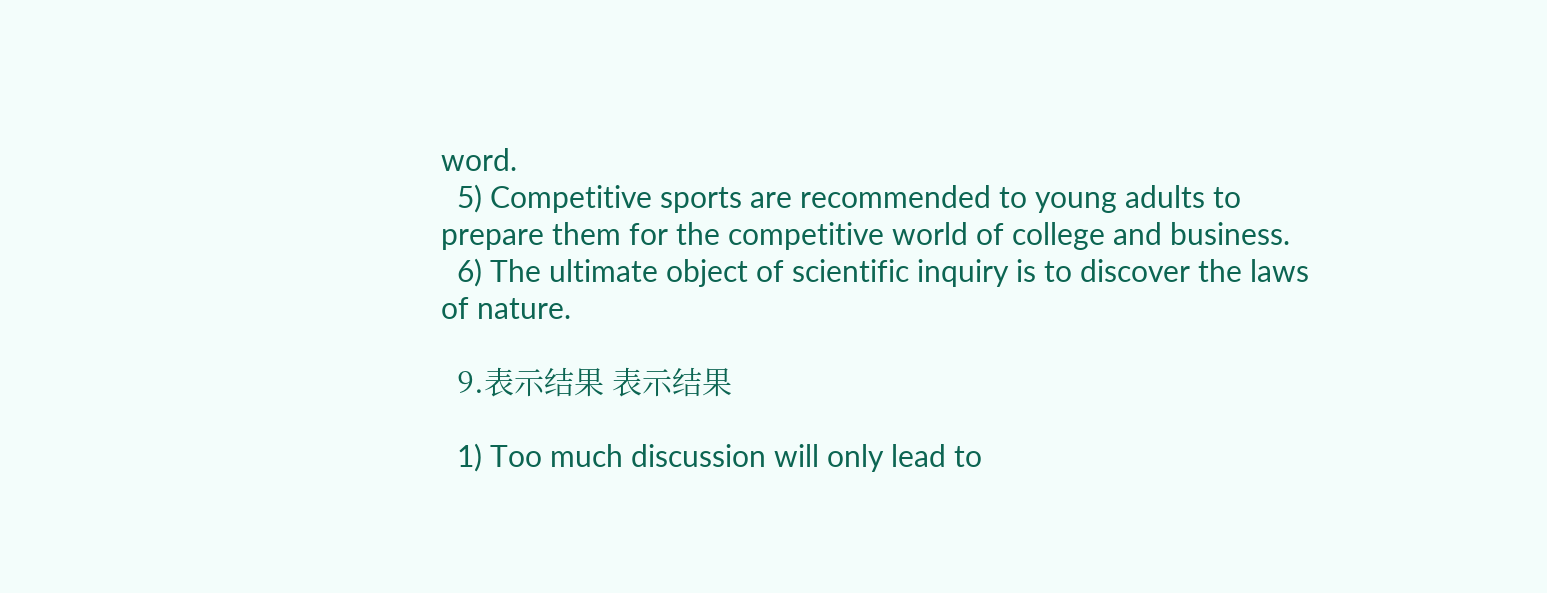word.
  5) Competitive sports are recommended to young adults to prepare them for the competitive world of college and business.
  6) The ultimate object of scientific inquiry is to discover the laws of nature.

  9.表示结果 表示结果

  1) Too much discussion will only lead to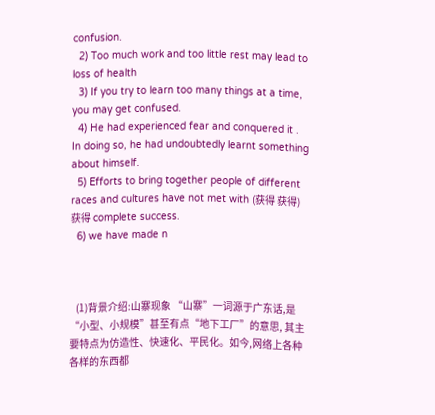confusion.
  2) Too much work and too little rest may lead to loss of health
  3) If you try to learn too many things at a time, you may get confused.
  4) He had experienced fear and conquered it . In doing so, he had undoubtedly learnt something about himself.
  5) Efforts to bring together people of different races and cultures have not met with (获得 获得) 获得 complete success.
  6) we have made n



   (1)背景介绍:山寨现象 “山寨”一词源于广东话,是“小型、小规模”甚至有点“地下工厂”的意思, 其主要特点为仿造性、快速化、平民化。如今,网络上各种各样的东西都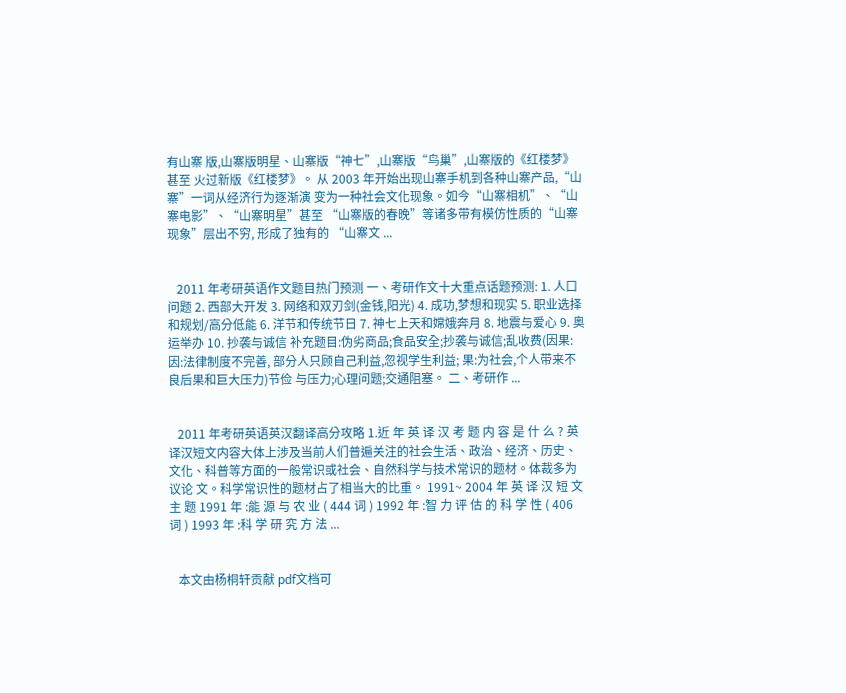有山寨 版,山寨版明星、山寨版“神七”,山寨版“鸟巢”,山寨版的《红楼梦》甚至 火过新版《红楼梦》。 从 2003 年开始出现山寨手机到各种山寨产品,“山寨”一词从经济行为逐渐演 变为一种社会文化现象。如今“山寨相机”、“山寨电影”、“山寨明星”甚至 “山寨版的春晚”等诸多带有模仿性质的“山寨现象”层出不穷, 形成了独有的 “山寨文 ...


   2011 年考研英语作文题目热门预测 一、考研作文十大重点话题预测: 1. 人口问题 2. 西部大开发 3. 网络和双刃剑(金钱,阳光) 4. 成功,梦想和现实 5. 职业选择和规划/高分低能 6. 洋节和传统节日 7. 神七上天和嫦娥奔月 8. 地震与爱心 9. 奥运举办 10. 抄袭与诚信 补充题目:伪劣商品;食品安全;抄袭与诚信;乱收费(因果:因:法律制度不完善, 部分人只顾自己利益,忽视学生利益; 果:为社会,个人带来不良后果和巨大压力)节俭 与压力;心理问题;交通阻塞。 二、考研作 ...


   2011 年考研英语英汉翻译高分攻略 1.近 年 英 译 汉 考 题 内 容 是 什 么 ? 英译汉短文内容大体上涉及当前人们普遍关注的社会生活、政治、经济、历史、 文化、科普等方面的一般常识或社会、自然科学与技术常识的题材。体裁多为议论 文。科学常识性的题材占了相当大的比重。 1991~ 2004 年 英 译 汉 短 文 主 题 1991 年 :能 源 与 农 业 ( 444 词 ) 1992 年 :智 力 评 估 的 科 学 性 ( 406 词 ) 1993 年 :科 学 研 究 方 法 ...


   本文由杨桐轩贡献 pdf文档可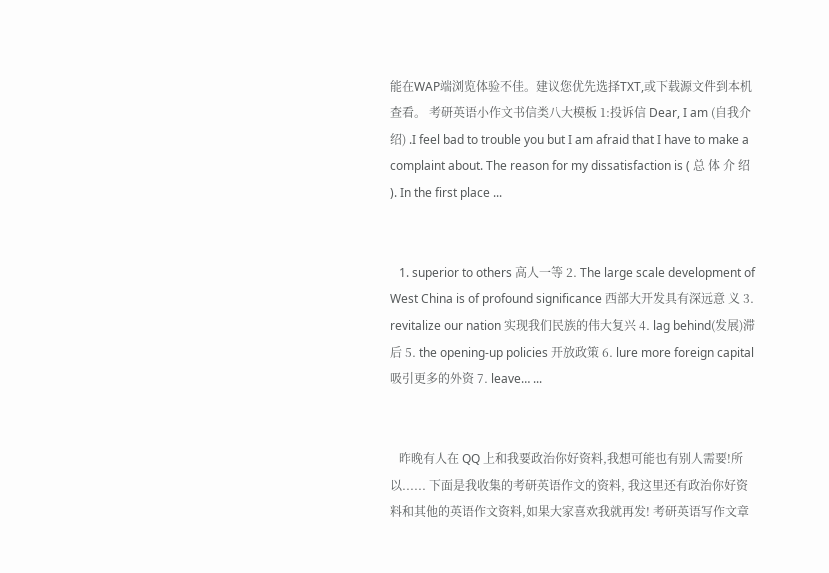能在WAP端浏览体验不佳。建议您优先选择TXT,或下载源文件到本机查看。 考研英语小作文书信类八大模板 1:投诉信 Dear, I am (自我介绍) .I feel bad to trouble you but I am afraid that I have to make a complaint about. The reason for my dissatisfaction is ( 总 体 介 绍 ). In the first place ...


   1. superior to others 高人一等 2. The large scale development of West China is of profound significance 西部大开发具有深远意 义 3. revitalize our nation 实现我们民族的伟大复兴 4. lag behind(发展)滞后 5. the opening-up policies 开放政策 6. lure more foreign capital 吸引更多的外资 7. leave… ...


   昨晚有人在 QQ 上和我要政治你好资料,我想可能也有别人需要!所以...... 下面是我收集的考研英语作文的资料, 我这里还有政治你好资料和其他的英语作文资料,如果大家喜欢我就再发! 考研英语写作文章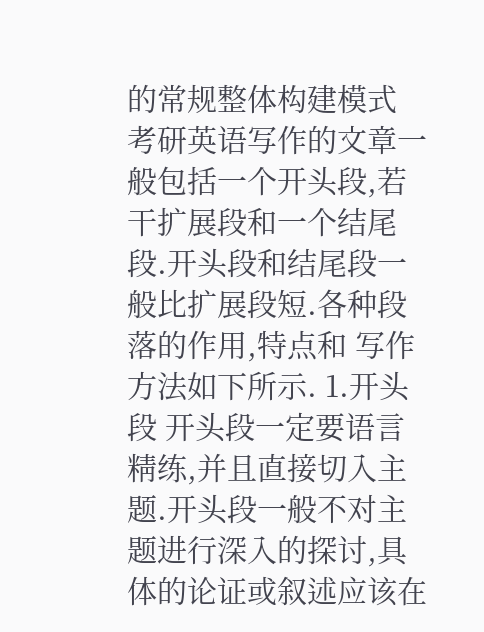的常规整体构建模式 考研英语写作的文章一般包括一个开头段,若干扩展段和一个结尾段.开头段和结尾段一般比扩展段短.各种段落的作用,特点和 写作方法如下所示. 1.开头段 开头段一定要语言精练,并且直接切入主题.开头段一般不对主题进行深入的探讨,具体的论证或叙述应该在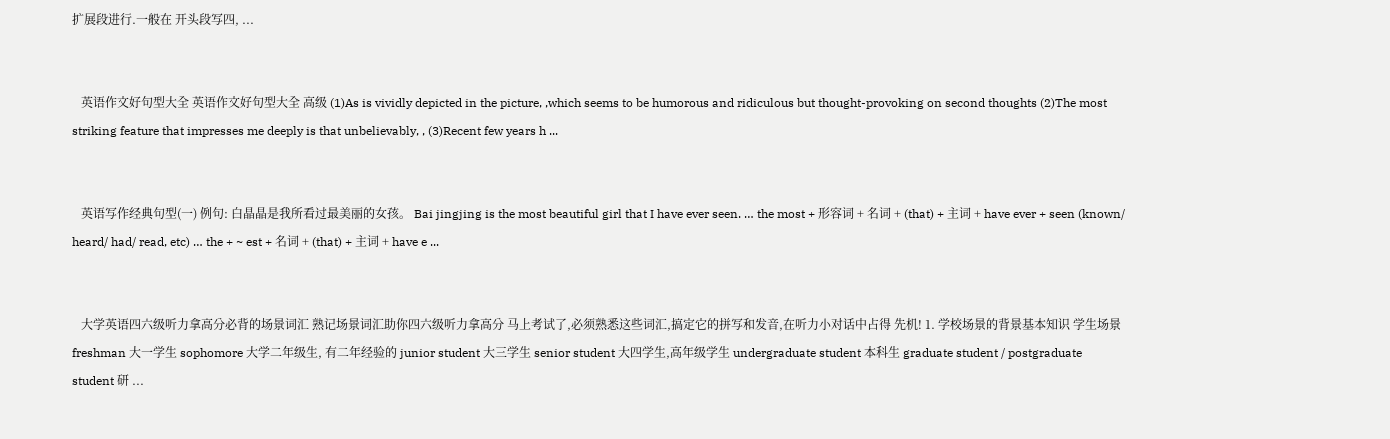扩展段进行.一般在 开头段写四, ...


   英语作文好句型大全 英语作文好句型大全 高级 (1)As is vividly depicted in the picture, ,which seems to be humorous and ridiculous but thought-provoking on second thoughts (2)The most striking feature that impresses me deeply is that unbelievably, , (3)Recent few years h ...


   英语写作经典句型(一) 例句: 白晶晶是我所看过最美丽的女孩。 Bai jingjing is the most beautiful girl that I have ever seen. … the most + 形容词 + 名词 + (that) + 主词 + have ever + seen (known/ heard/ had/ read, etc) … the + ~ est + 名词 + (that) + 主词 + have e ...


   大学英语四六级听力拿高分必背的场景词汇 熟记场景词汇助你四六级听力拿高分 马上考试了,必须熟悉这些词汇,搞定它的拼写和发音,在听力小对话中占得 先机! 1. 学校场景的背景基本知识 学生场景 freshman 大一学生 sophomore 大学二年级生, 有二年经验的 junior student 大三学生 senior student 大四学生,高年级学生 undergraduate student 本科生 graduate student / postgraduate student 研 ...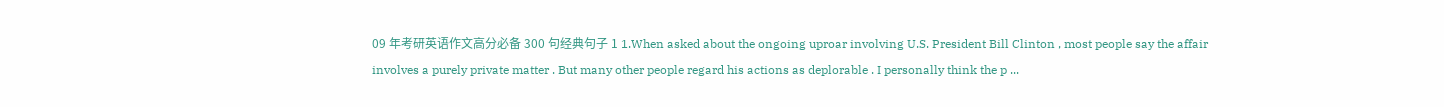09 年考研英语作文高分必备 300 句经典句子 1 1.When asked about the ongoing uproar involving U.S. President Bill Clinton , most people say the affair involves a purely private matter . But many other people regard his actions as deplorable . I personally think the p ...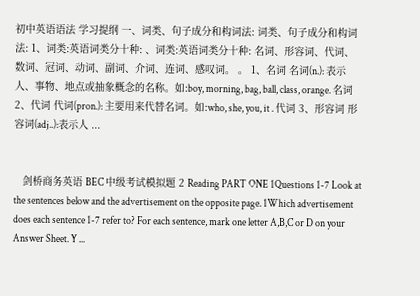初中英语语法 学习提纲 一、词类、句子成分和构词法: 词类、句子成分和构词法: 1、词类:英语词类分十种: 、词类:英语词类分十种: 名词、形容词、代词、数词、冠词、动词、副词、介词、连词、感叹词。 。 1、名词 名词(n.): 表示人、事物、地点或抽象概念的名称。如:boy, morning, bag, ball, class, orange. 名词 2、代词 代词(pron.): 主要用来代替名词。如:who, she, you, it . 代词 3、形容词 形容词(adj..):表示人 ...


   剑桥商务英语 BEC 中级考试模拟题 2 Reading PART ONE 1Questions 1-7 Look at the sentences below and the advertisement on the opposite page. 1Which advertisement does each sentence 1-7 refer to? For each sentence, mark one letter A,B,C or D on your Answer Sheet. Y ...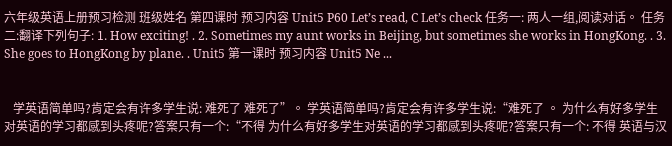六年级英语上册预习检测 班级姓名 第四课时 预习内容 Unit5 P60 Let’s read, C Let’s check 任务一: 两人一组,阅读对话。 任务二:翻译下列句子: 1. How exciting! . 2. Sometimes my aunt works in Beijing, but sometimes she works in HongKong. . 3. She goes to HongKong by plane. . Unit5 第一课时 预习内容 Unit5 Ne ...


   学英语简单吗?肯定会有许多学生说: 难死了 难死了”。 学英语简单吗?肯定会有许多学生说:“难死了 。 为什么有好多学生对英语的学习都感到头疼呢?答案只有一个:“不得 为什么有好多学生对英语的学习都感到头疼呢?答案只有一个: 不得 英语与汉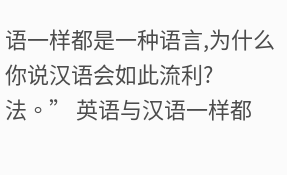语一样都是一种语言,为什么你说汉语会如此流利? 法。” 英语与汉语一样都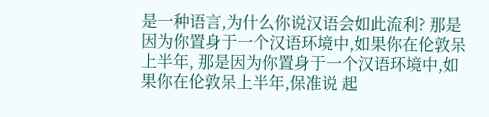是一种语言,为什么你说汉语会如此流利? 那是因为你置身于一个汉语环境中,如果你在伦敦呆上半年, 那是因为你置身于一个汉语环境中,如果你在伦敦呆上半年,保准说 起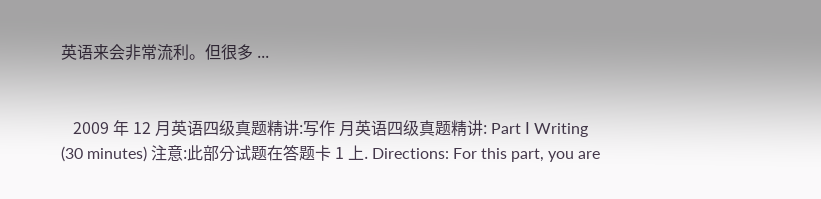英语来会非常流利。但很多 ...


   2009 年 12 月英语四级真题精讲:写作 月英语四级真题精讲: Part Ⅰ Writing (30 minutes) 注意:此部分试题在答题卡 1 上. Directions: For this part, you are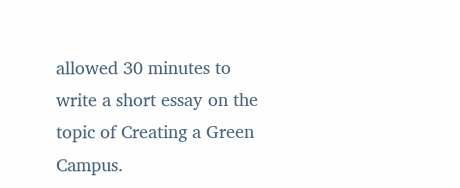allowed 30 minutes to write a short essay on the topic of Creating a Green Campus.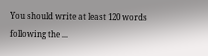You should write at least 120 words following the ...